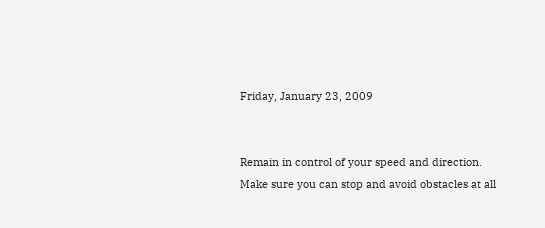Friday, January 23, 2009


Remain in control of your speed and direction. Make sure you can stop and avoid obstacles at all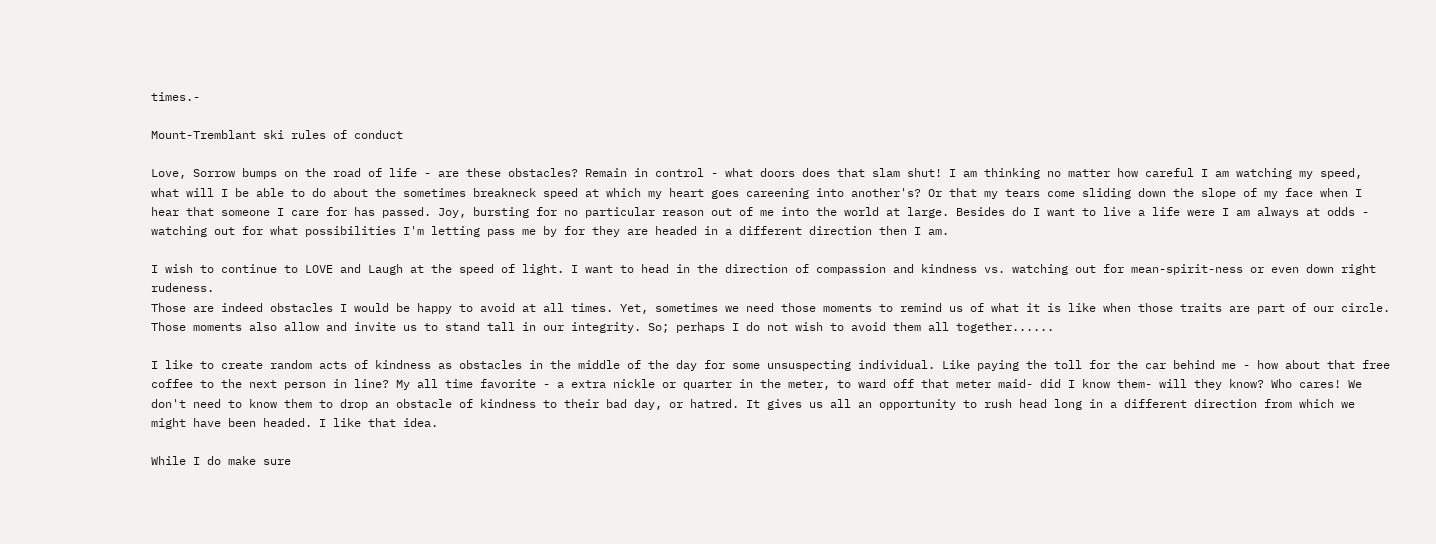times.-

Mount-Tremblant ski rules of conduct

Love, Sorrow bumps on the road of life - are these obstacles? Remain in control - what doors does that slam shut! I am thinking no matter how careful I am watching my speed, what will I be able to do about the sometimes breakneck speed at which my heart goes careening into another's? Or that my tears come sliding down the slope of my face when I hear that someone I care for has passed. Joy, bursting for no particular reason out of me into the world at large. Besides do I want to live a life were I am always at odds - watching out for what possibilities I'm letting pass me by for they are headed in a different direction then I am.

I wish to continue to LOVE and Laugh at the speed of light. I want to head in the direction of compassion and kindness vs. watching out for mean-spirit-ness or even down right rudeness.
Those are indeed obstacles I would be happy to avoid at all times. Yet, sometimes we need those moments to remind us of what it is like when those traits are part of our circle. Those moments also allow and invite us to stand tall in our integrity. So; perhaps I do not wish to avoid them all together......

I like to create random acts of kindness as obstacles in the middle of the day for some unsuspecting individual. Like paying the toll for the car behind me - how about that free coffee to the next person in line? My all time favorite - a extra nickle or quarter in the meter, to ward off that meter maid- did I know them- will they know? Who cares! We don't need to know them to drop an obstacle of kindness to their bad day, or hatred. It gives us all an opportunity to rush head long in a different direction from which we might have been headed. I like that idea.

While I do make sure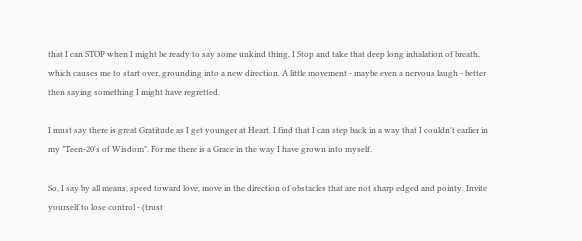that I can STOP when I might be ready to say some unkind thing, I Stop and take that deep long inhalation of breath, which causes me to start over, grounding into a new direction. A little movement - maybe even a nervous laugh - better then saying something I might have regretted.

I must say there is great Gratitude as I get younger at Heart. I find that I can step back in a way that I couldn't earlier in my "Teen-20's of Wisdom". For me there is a Grace in the way I have grown into myself.

So, I say by all means, speed toward love, move in the direction of obstacles that are not sharp edged and pointy. Invite yourself to lose control - (trust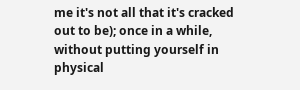me it's not all that it's cracked out to be); once in a while, without putting yourself in physical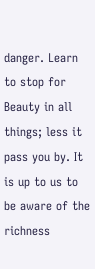danger. Learn to stop for Beauty in all things; less it pass you by. It is up to us to be aware of the richness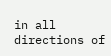in all directions of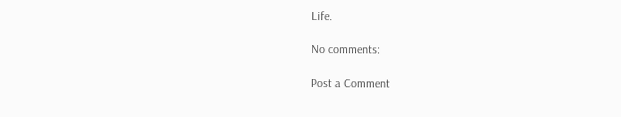Life.

No comments:

Post a Comment